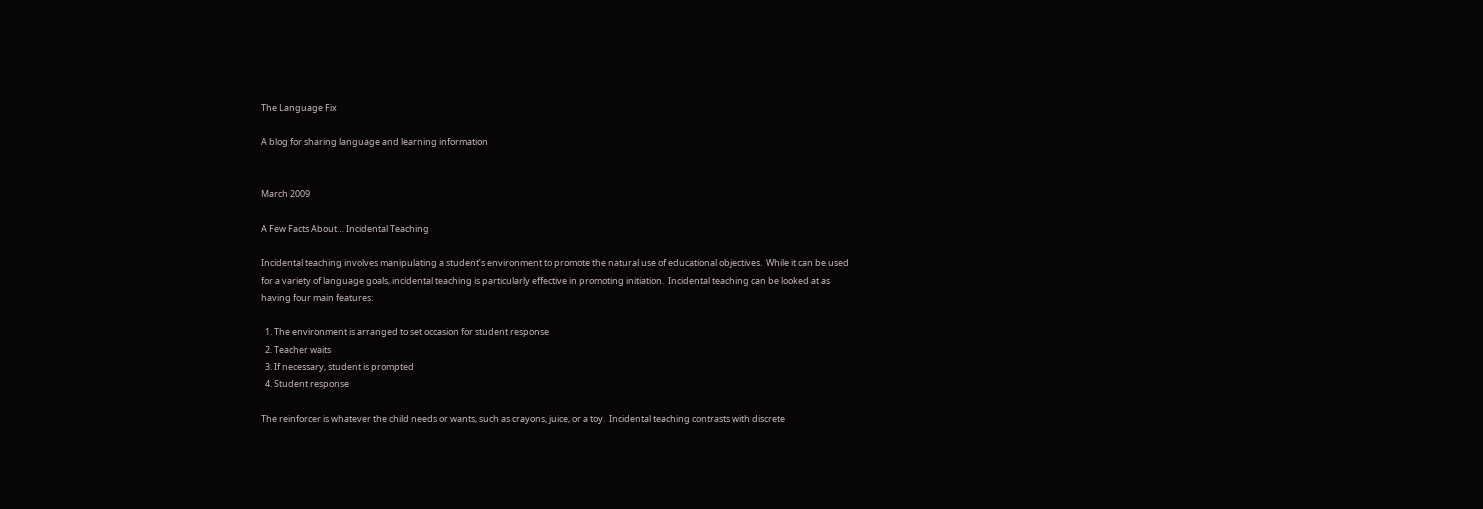The Language Fix

A blog for sharing language and learning information


March 2009

A Few Facts About… Incidental Teaching

Incidental teaching involves manipulating a student’s environment to promote the natural use of educational objectives.  While it can be used for a variety of language goals, incidental teaching is particularly effective in promoting initiation.  Incidental teaching can be looked at as having four main features:

  1. The environment is arranged to set occasion for student response
  2. Teacher waits
  3. If necessary, student is prompted
  4. Student response

The reinforcer is whatever the child needs or wants, such as crayons, juice, or a toy.  Incidental teaching contrasts with discrete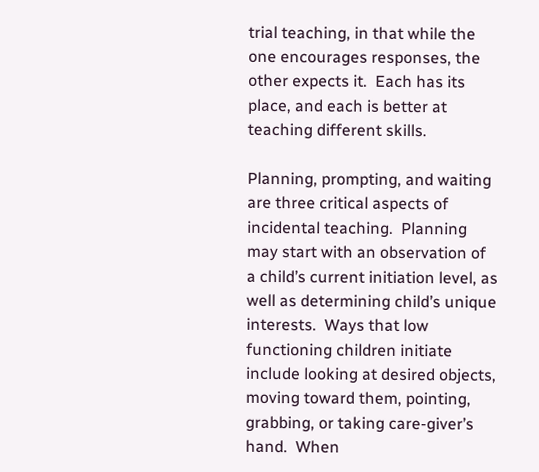trial teaching, in that while the one encourages responses, the other expects it.  Each has its place, and each is better at teaching different skills.

Planning, prompting, and waiting are three critical aspects of incidental teaching.  Planning may start with an observation of  a child’s current initiation level, as well as determining child’s unique interests.  Ways that low functioning children initiate include looking at desired objects, moving toward them, pointing, grabbing, or taking care-giver’s hand.  When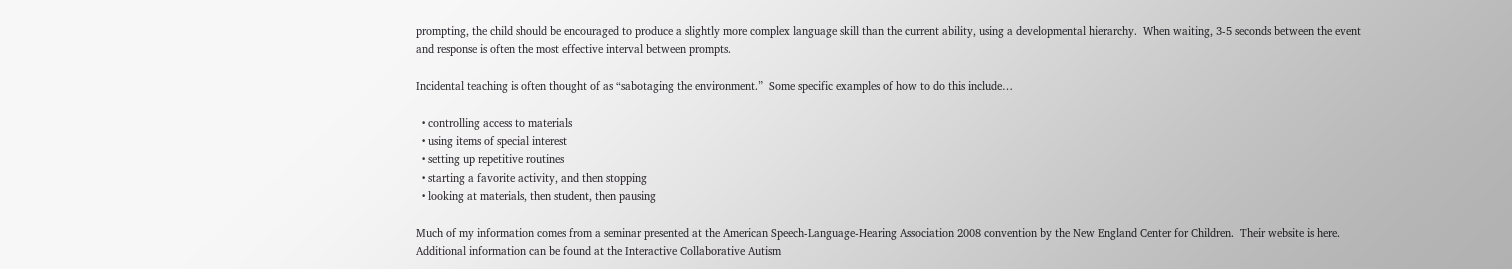prompting, the child should be encouraged to produce a slightly more complex language skill than the current ability, using a developmental hierarchy.  When waiting, 3-5 seconds between the event and response is often the most effective interval between prompts.

Incidental teaching is often thought of as “sabotaging the environment.”  Some specific examples of how to do this include…

  • controlling access to materials
  • using items of special interest
  • setting up repetitive routines
  • starting a favorite activity, and then stopping
  • looking at materials, then student, then pausing

Much of my information comes from a seminar presented at the American Speech-Language-Hearing Association 2008 convention by the New England Center for Children.  Their website is here.  Additional information can be found at the Interactive Collaborative Autism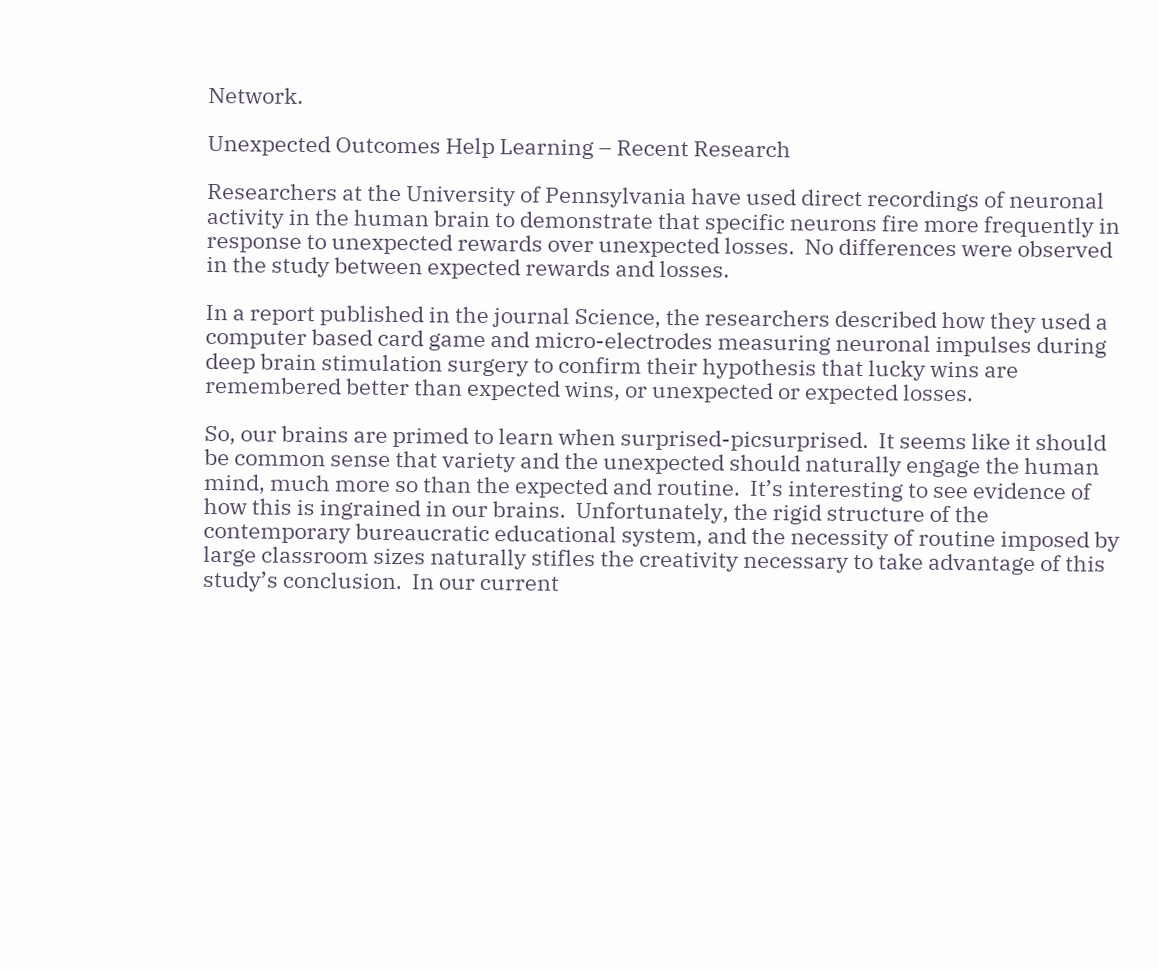Network.

Unexpected Outcomes Help Learning – Recent Research

Researchers at the University of Pennsylvania have used direct recordings of neuronal activity in the human brain to demonstrate that specific neurons fire more frequently in response to unexpected rewards over unexpected losses.  No differences were observed in the study between expected rewards and losses.

In a report published in the journal Science, the researchers described how they used a computer based card game and micro-electrodes measuring neuronal impulses during deep brain stimulation surgery to confirm their hypothesis that lucky wins are remembered better than expected wins, or unexpected or expected losses.

So, our brains are primed to learn when surprised-picsurprised.  It seems like it should be common sense that variety and the unexpected should naturally engage the human mind, much more so than the expected and routine.  It’s interesting to see evidence of how this is ingrained in our brains.  Unfortunately, the rigid structure of the contemporary bureaucratic educational system, and the necessity of routine imposed by large classroom sizes naturally stifles the creativity necessary to take advantage of this study’s conclusion.  In our current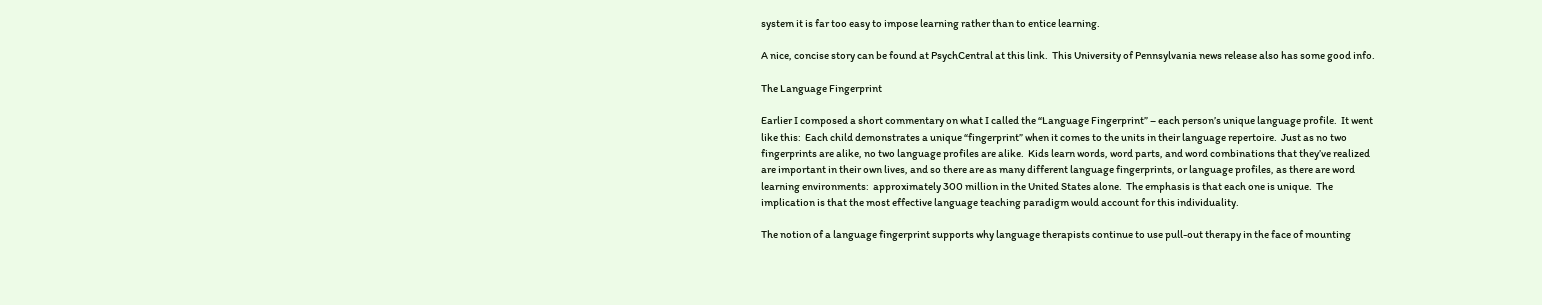system it is far too easy to impose learning rather than to entice learning.

A nice, concise story can be found at PsychCentral at this link.  This University of Pennsylvania news release also has some good info.

The Language Fingerprint

Earlier I composed a short commentary on what I called the “Language Fingerprint” – each person’s unique language profile.  It went like this:  Each child demonstrates a unique “fingerprint” when it comes to the units in their language repertoire.  Just as no two fingerprints are alike, no two language profiles are alike.  Kids learn words, word parts, and word combinations that they’ve realized are important in their own lives, and so there are as many different language fingerprints, or language profiles, as there are word learning environments:  approximately 300 million in the United States alone.  The emphasis is that each one is unique.  The implication is that the most effective language teaching paradigm would account for this individuality.

The notion of a language fingerprint supports why language therapists continue to use pull-out therapy in the face of mounting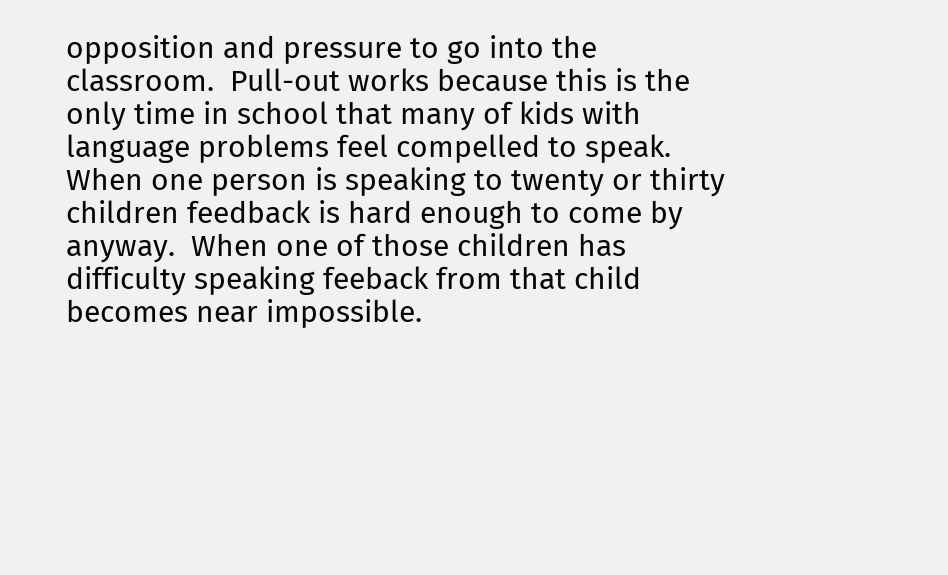opposition and pressure to go into the classroom.  Pull-out works because this is the only time in school that many of kids with language problems feel compelled to speak.  When one person is speaking to twenty or thirty children feedback is hard enough to come by anyway.  When one of those children has difficulty speaking feeback from that child becomes near impossible.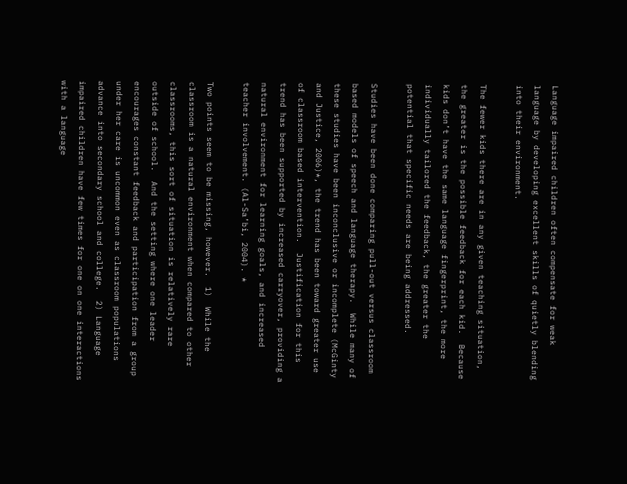Language impaired children often compensate for weak language by developing excellent skills of quietly blending into their environment.

The fewer kids there are in any given teaching situation, the greater is the possible feedback for each kid.  Because kids don’t have the same language fingerprint, the more individually tailored the feedback, the greater the potential that specific needs are being addressed.

Studies have been done comparing pull-out versus classroom based models of speech and language therapy.  While many of these studies have been inconclusive or incomplete (McGinty and Justice, 2006)*, the trend has been toward greater use of classroom based intervention.  Justification for this trend has been supported by increased carryover, providing a natural environment for learning goals, and increased teacher involvement. (Al-Sa’bi, 2004). *

Two points seem to be missing, however.  1)  While the classroom is a natural environment when compared to other classrooms, this sort of situation is relatively rare outside of school.  And the setting where one leader encourages constant feedback and participation from a group under her care is uncommon even as classroom populations advance into secondary school and college.  2) Language impaired children have few times for one on one interactions with a language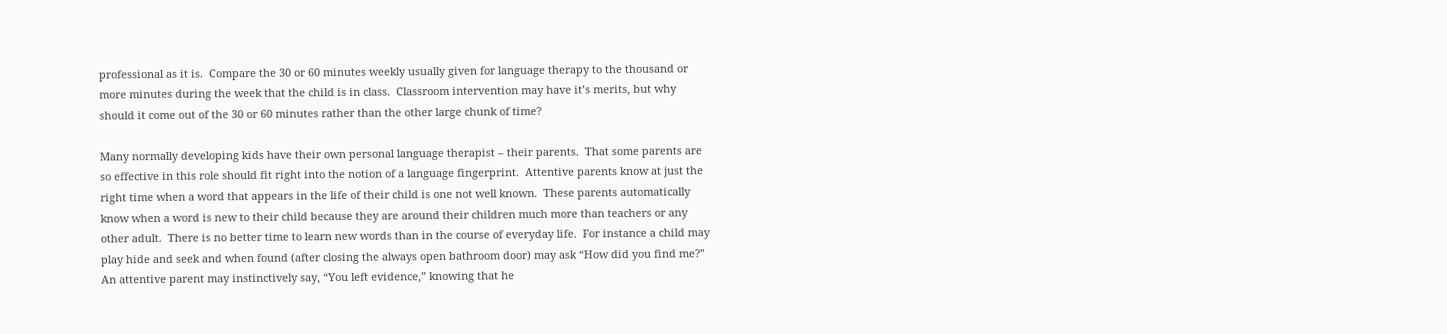professional as it is.  Compare the 30 or 60 minutes weekly usually given for language therapy to the thousand or more minutes during the week that the child is in class.  Classroom intervention may have it’s merits, but why should it come out of the 30 or 60 minutes rather than the other large chunk of time?

Many normally developing kids have their own personal language therapist – their parents.  That some parents are so effective in this role should fit right into the notion of a language fingerprint.  Attentive parents know at just the right time when a word that appears in the life of their child is one not well known.  These parents automatically know when a word is new to their child because they are around their children much more than teachers or any other adult.  There is no better time to learn new words than in the course of everyday life.  For instance a child may play hide and seek and when found (after closing the always open bathroom door) may ask “How did you find me?”  An attentive parent may instinctively say, “You left evidence,” knowing that he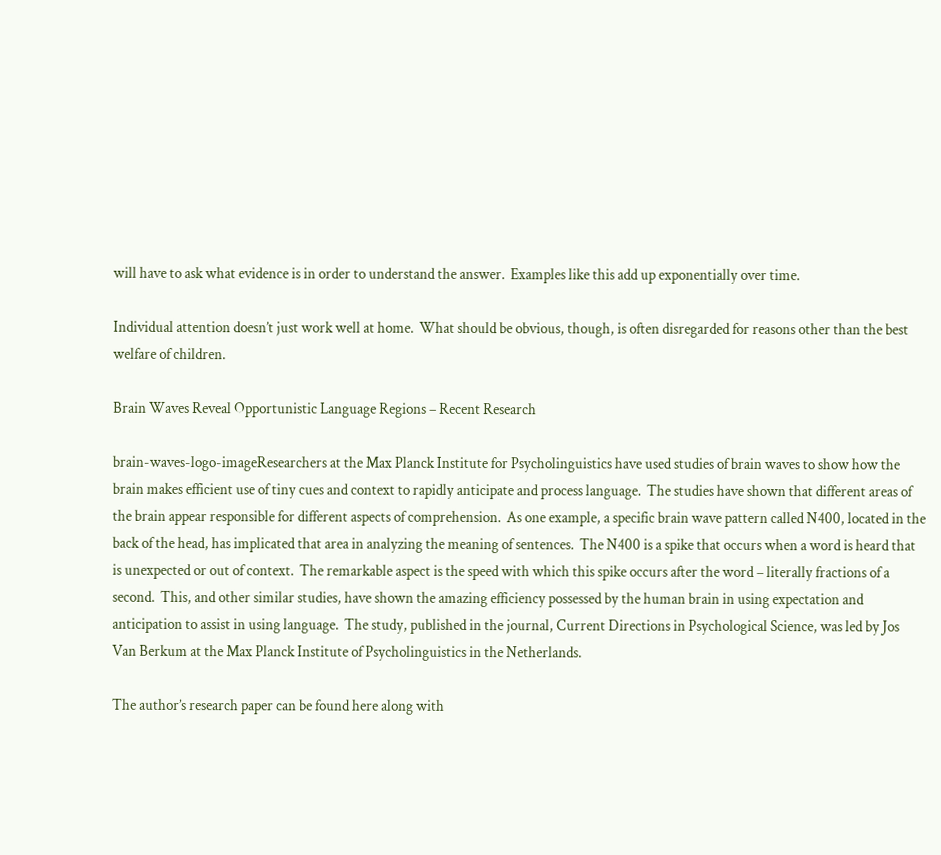will have to ask what evidence is in order to understand the answer.  Examples like this add up exponentially over time.

Individual attention doesn’t just work well at home.  What should be obvious, though, is often disregarded for reasons other than the best welfare of children.

Brain Waves Reveal Opportunistic Language Regions – Recent Research

brain-waves-logo-imageResearchers at the Max Planck Institute for Psycholinguistics have used studies of brain waves to show how the brain makes efficient use of tiny cues and context to rapidly anticipate and process language.  The studies have shown that different areas of the brain appear responsible for different aspects of comprehension.  As one example, a specific brain wave pattern called N400, located in the back of the head, has implicated that area in analyzing the meaning of sentences.  The N400 is a spike that occurs when a word is heard that is unexpected or out of context.  The remarkable aspect is the speed with which this spike occurs after the word – literally fractions of a second.  This, and other similar studies, have shown the amazing efficiency possessed by the human brain in using expectation and anticipation to assist in using language.  The study, published in the journal, Current Directions in Psychological Science, was led by Jos Van Berkum at the Max Planck Institute of Psycholinguistics in the Netherlands.

The author’s research paper can be found here along with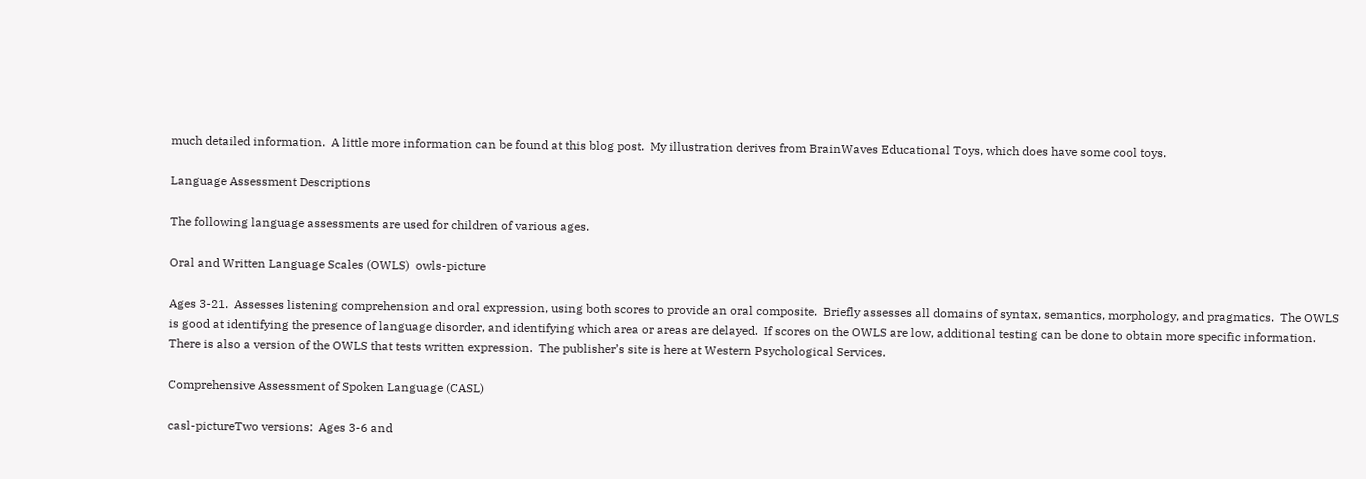much detailed information.  A little more information can be found at this blog post.  My illustration derives from BrainWaves Educational Toys, which does have some cool toys.

Language Assessment Descriptions

The following language assessments are used for children of various ages.

Oral and Written Language Scales (OWLS)  owls-picture

Ages 3-21.  Assesses listening comprehension and oral expression, using both scores to provide an oral composite.  Briefly assesses all domains of syntax, semantics, morphology, and pragmatics.  The OWLS is good at identifying the presence of language disorder, and identifying which area or areas are delayed.  If scores on the OWLS are low, additional testing can be done to obtain more specific information.  There is also a version of the OWLS that tests written expression.  The publisher’s site is here at Western Psychological Services.

Comprehensive Assessment of Spoken Language (CASL)

casl-pictureTwo versions:  Ages 3-6 and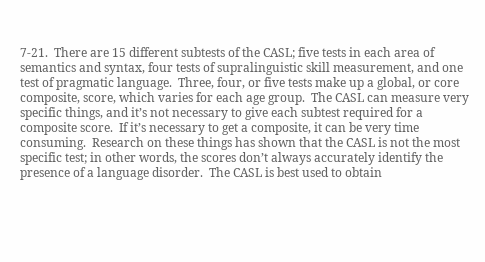7-21.  There are 15 different subtests of the CASL; five tests in each area of semantics and syntax, four tests of supralinguistic skill measurement, and one test of pragmatic language.  Three, four, or five tests make up a global, or core composite, score, which varies for each age group.  The CASL can measure very specific things, and it’s not necessary to give each subtest required for a composite score.  If it’s necessary to get a composite, it can be very time consuming.  Research on these things has shown that the CASL is not the most specific test; in other words, the scores don’t always accurately identify the presence of a language disorder.  The CASL is best used to obtain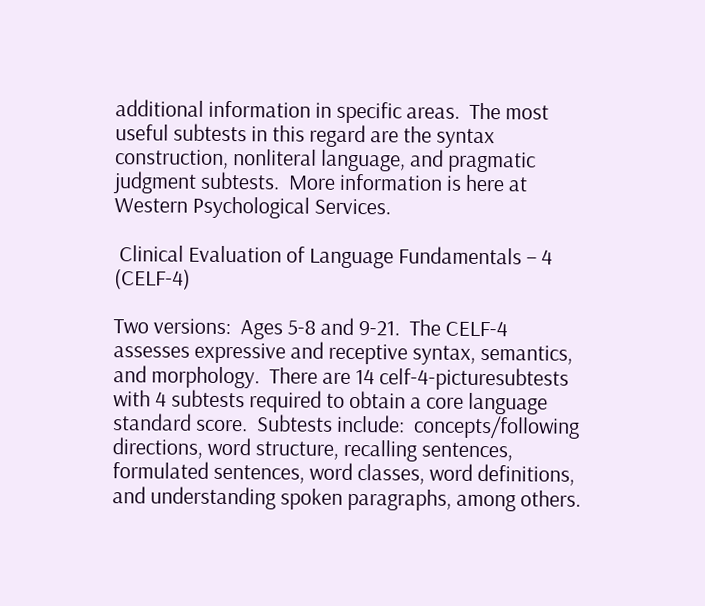additional information in specific areas.  The most useful subtests in this regard are the syntax construction, nonliteral language, and pragmatic judgment subtests.  More information is here at Western Psychological Services.

 Clinical Evaluation of Language Fundamentals – 4 (CELF-4)

Two versions:  Ages 5-8 and 9-21.  The CELF-4 assesses expressive and receptive syntax, semantics, and morphology.  There are 14 celf-4-picturesubtests with 4 subtests required to obtain a core language standard score.  Subtests include:  concepts/following directions, word structure, recalling sentences, formulated sentences, word classes, word definitions, and understanding spoken paragraphs, among others.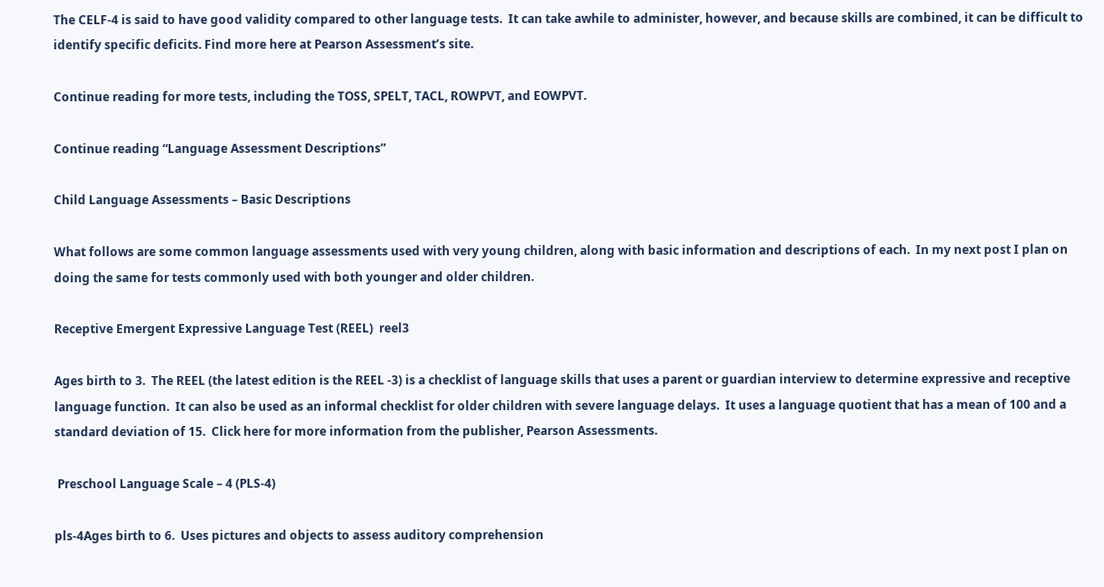The CELF-4 is said to have good validity compared to other language tests.  It can take awhile to administer, however, and because skills are combined, it can be difficult to identify specific deficits. Find more here at Pearson Assessment’s site.

Continue reading for more tests, including the TOSS, SPELT, TACL, ROWPVT, and EOWPVT.

Continue reading “Language Assessment Descriptions”

Child Language Assessments – Basic Descriptions

What follows are some common language assessments used with very young children, along with basic information and descriptions of each.  In my next post I plan on doing the same for tests commonly used with both younger and older children.

Receptive Emergent Expressive Language Test (REEL)  reel3

Ages birth to 3.  The REEL (the latest edition is the REEL -3) is a checklist of language skills that uses a parent or guardian interview to determine expressive and receptive language function.  It can also be used as an informal checklist for older children with severe language delays.  It uses a language quotient that has a mean of 100 and a standard deviation of 15.  Click here for more information from the publisher, Pearson Assessments.

 Preschool Language Scale – 4 (PLS-4)

pls-4Ages birth to 6.  Uses pictures and objects to assess auditory comprehension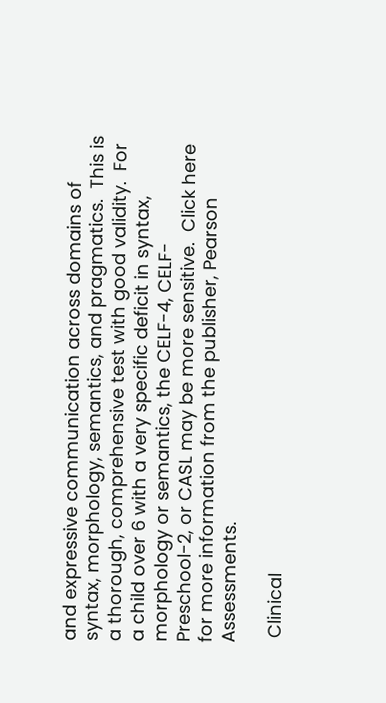and expressive communication across domains of syntax, morphology, semantics, and pragmatics.  This is a thorough, comprehensive test with good validity.  For a child over 6 with a very specific deficit in syntax, morphology or semantics, the CELF-4, CELF-Preschool-2, or CASL may be more sensitive.  Click here for more information from the publisher, Pearson Assessments.

 Clinical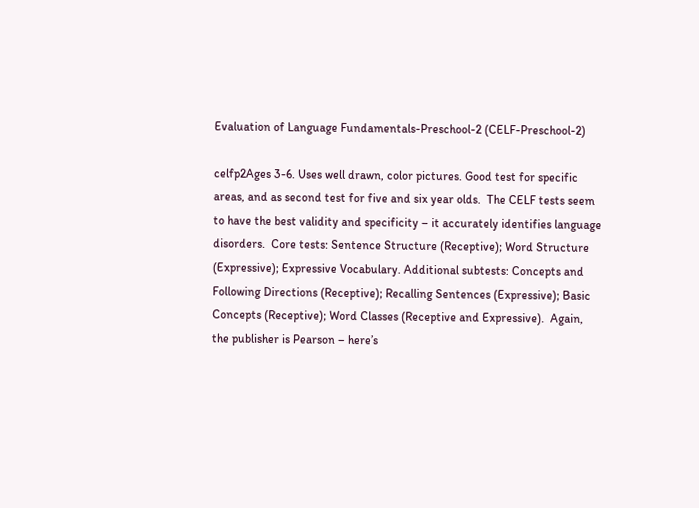Evaluation of Language Fundamentals-Preschool-2 (CELF-Preschool-2)

celfp2Ages 3-6. Uses well drawn, color pictures. Good test for specific areas, and as second test for five and six year olds.  The CELF tests seem to have the best validity and specificity – it accurately identifies language disorders.  Core tests: Sentence Structure (Receptive); Word Structure (Expressive); Expressive Vocabulary. Additional subtests: Concepts and Following Directions (Receptive); Recalling Sentences (Expressive); Basic Concepts (Receptive); Word Classes (Receptive and Expressive).  Again, the publisher is Pearson – here’s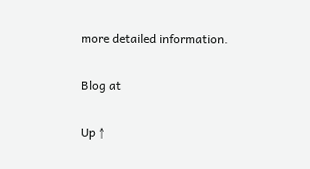more detailed information.

Blog at

Up ↑